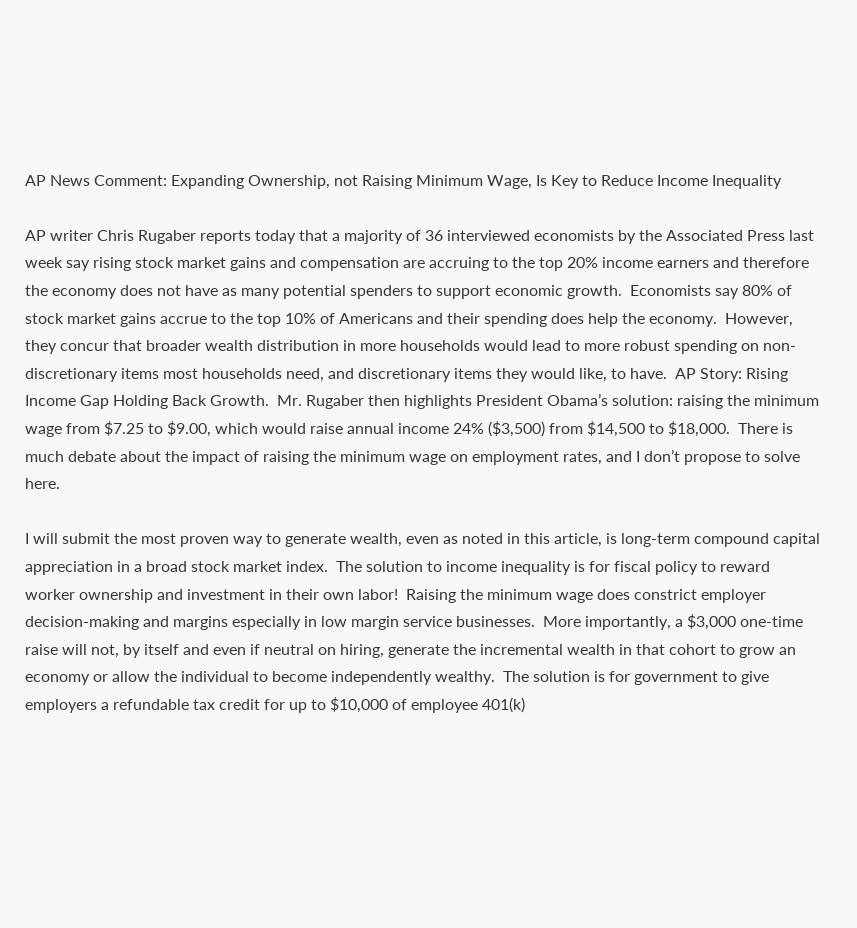AP News Comment: Expanding Ownership, not Raising Minimum Wage, Is Key to Reduce Income Inequality

AP writer Chris Rugaber reports today that a majority of 36 interviewed economists by the Associated Press last week say rising stock market gains and compensation are accruing to the top 20% income earners and therefore the economy does not have as many potential spenders to support economic growth.  Economists say 80% of stock market gains accrue to the top 10% of Americans and their spending does help the economy.  However, they concur that broader wealth distribution in more households would lead to more robust spending on non-discretionary items most households need, and discretionary items they would like, to have.  AP Story: Rising Income Gap Holding Back Growth.  Mr. Rugaber then highlights President Obama’s solution: raising the minimum wage from $7.25 to $9.00, which would raise annual income 24% ($3,500) from $14,500 to $18,000.  There is much debate about the impact of raising the minimum wage on employment rates, and I don’t propose to solve here.

I will submit the most proven way to generate wealth, even as noted in this article, is long-term compound capital appreciation in a broad stock market index.  The solution to income inequality is for fiscal policy to reward worker ownership and investment in their own labor!  Raising the minimum wage does constrict employer decision-making and margins especially in low margin service businesses.  More importantly, a $3,000 one-time raise will not, by itself and even if neutral on hiring, generate the incremental wealth in that cohort to grow an economy or allow the individual to become independently wealthy.  The solution is for government to give employers a refundable tax credit for up to $10,000 of employee 401(k)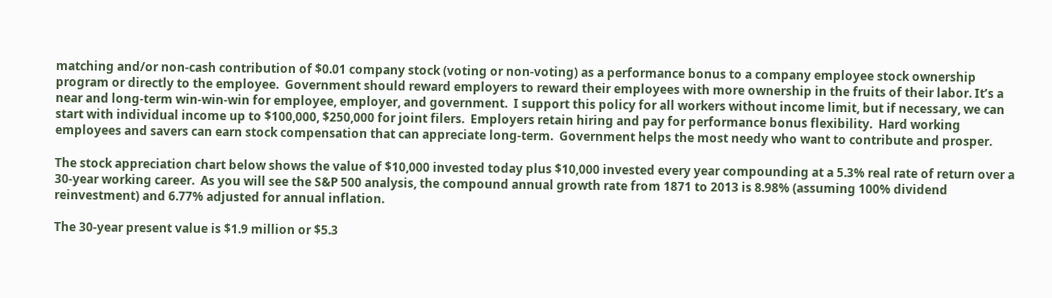matching and/or non-cash contribution of $0.01 company stock (voting or non-voting) as a performance bonus to a company employee stock ownership program or directly to the employee.  Government should reward employers to reward their employees with more ownership in the fruits of their labor. It’s a near and long-term win-win-win for employee, employer, and government.  I support this policy for all workers without income limit, but if necessary, we can start with individual income up to $100,000, $250,000 for joint filers.  Employers retain hiring and pay for performance bonus flexibility.  Hard working employees and savers can earn stock compensation that can appreciate long-term.  Government helps the most needy who want to contribute and prosper.

The stock appreciation chart below shows the value of $10,000 invested today plus $10,000 invested every year compounding at a 5.3% real rate of return over a 30-year working career.  As you will see the S&P 500 analysis, the compound annual growth rate from 1871 to 2013 is 8.98% (assuming 100% dividend reinvestment) and 6.77% adjusted for annual inflation.

The 30-year present value is $1.9 million or $5.3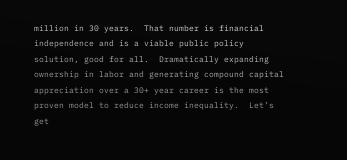million in 30 years.  That number is financial independence and is a viable public policy solution, good for all.  Dramatically expanding ownership in labor and generating compound capital appreciation over a 30+ year career is the most proven model to reduce income inequality.  Let’s get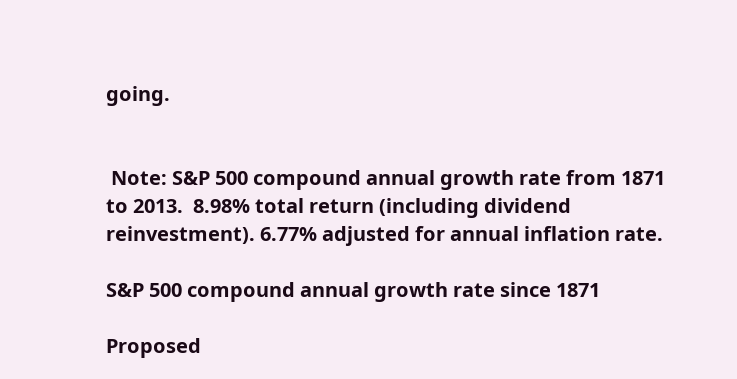going.


 Note: S&P 500 compound annual growth rate from 1871 to 2013.  8.98% total return (including dividend reinvestment). 6.77% adjusted for annual inflation rate.

S&P 500 compound annual growth rate since 1871

Proposed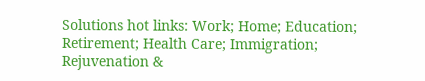Solutions hot links: Work; Home; Education; Retirement; Health Care; Immigration; Rejuvenation &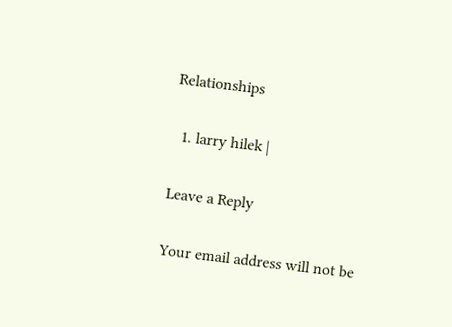Relationships

  1. larry hilek |

Leave a Reply

Your email address will not be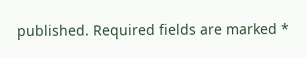published. Required fields are marked *